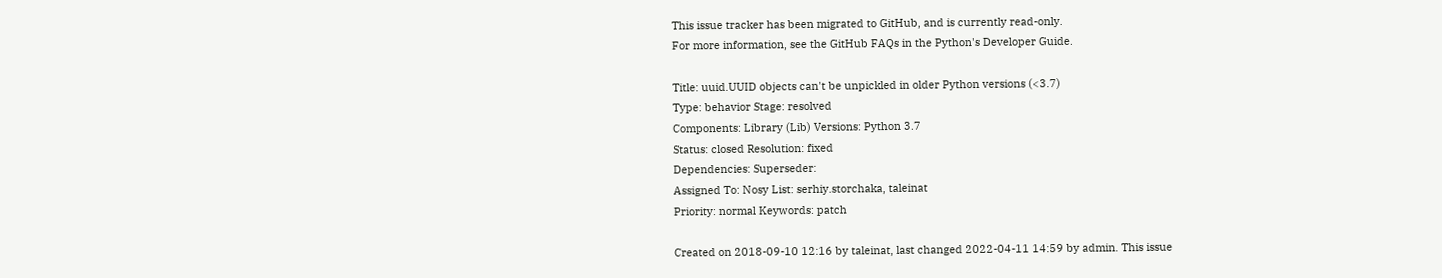This issue tracker has been migrated to GitHub, and is currently read-only.
For more information, see the GitHub FAQs in the Python's Developer Guide.

Title: uuid.UUID objects can't be unpickled in older Python versions (<3.7)
Type: behavior Stage: resolved
Components: Library (Lib) Versions: Python 3.7
Status: closed Resolution: fixed
Dependencies: Superseder:
Assigned To: Nosy List: serhiy.storchaka, taleinat
Priority: normal Keywords: patch

Created on 2018-09-10 12:16 by taleinat, last changed 2022-04-11 14:59 by admin. This issue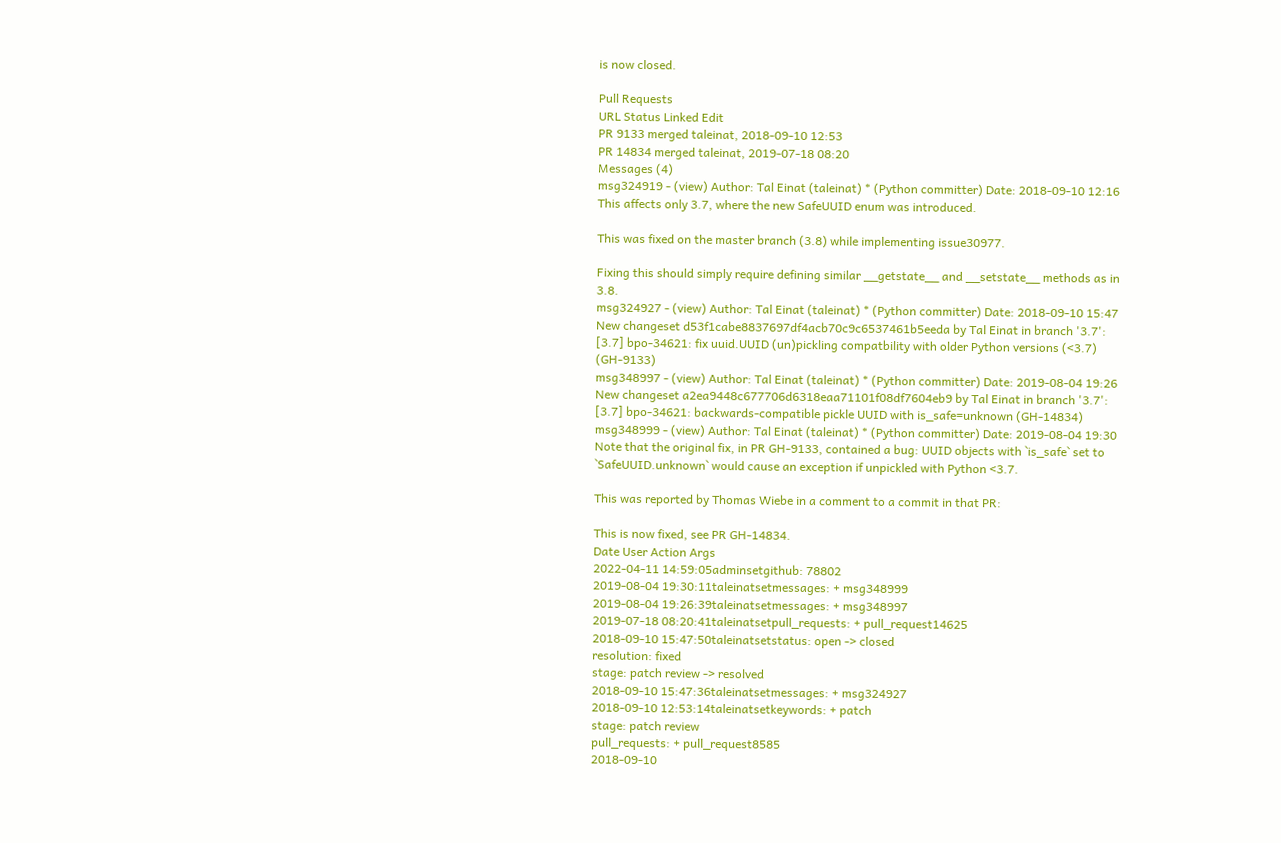is now closed.

Pull Requests
URL Status Linked Edit
PR 9133 merged taleinat, 2018-09-10 12:53
PR 14834 merged taleinat, 2019-07-18 08:20
Messages (4)
msg324919 - (view) Author: Tal Einat (taleinat) * (Python committer) Date: 2018-09-10 12:16
This affects only 3.7, where the new SafeUUID enum was introduced.

This was fixed on the master branch (3.8) while implementing issue30977.

Fixing this should simply require defining similar __getstate__ and __setstate__ methods as in 3.8.
msg324927 - (view) Author: Tal Einat (taleinat) * (Python committer) Date: 2018-09-10 15:47
New changeset d53f1cabe8837697df4acb70c9c6537461b5eeda by Tal Einat in branch '3.7':
[3.7] bpo-34621: fix uuid.UUID (un)pickling compatbility with older Python versions (<3.7) (GH-9133)
msg348997 - (view) Author: Tal Einat (taleinat) * (Python committer) Date: 2019-08-04 19:26
New changeset a2ea9448c677706d6318eaa71101f08df7604eb9 by Tal Einat in branch '3.7':
[3.7] bpo-34621: backwards-compatible pickle UUID with is_safe=unknown (GH-14834)
msg348999 - (view) Author: Tal Einat (taleinat) * (Python committer) Date: 2019-08-04 19:30
Note that the original fix, in PR GH-9133, contained a bug: UUID objects with `is_safe` set to `SafeUUID.unknown` would cause an exception if unpickled with Python <3.7.

This was reported by Thomas Wiebe in a comment to a commit in that PR:

This is now fixed, see PR GH-14834.
Date User Action Args
2022-04-11 14:59:05adminsetgithub: 78802
2019-08-04 19:30:11taleinatsetmessages: + msg348999
2019-08-04 19:26:39taleinatsetmessages: + msg348997
2019-07-18 08:20:41taleinatsetpull_requests: + pull_request14625
2018-09-10 15:47:50taleinatsetstatus: open -> closed
resolution: fixed
stage: patch review -> resolved
2018-09-10 15:47:36taleinatsetmessages: + msg324927
2018-09-10 12:53:14taleinatsetkeywords: + patch
stage: patch review
pull_requests: + pull_request8585
2018-09-10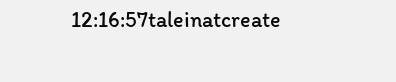12:16:57taleinatcreate